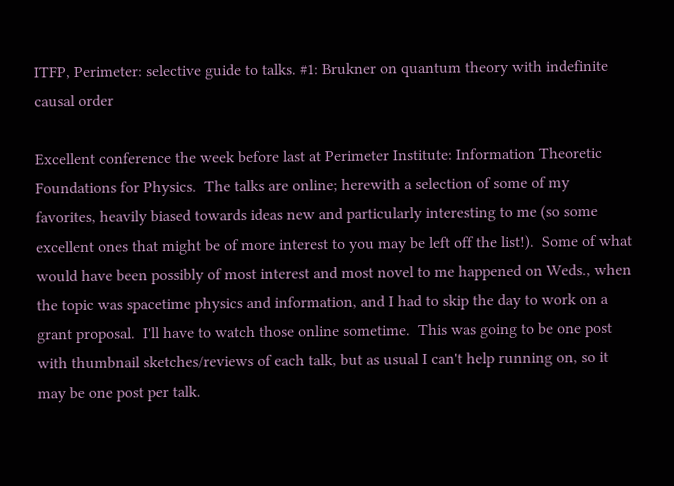ITFP, Perimeter: selective guide to talks. #1: Brukner on quantum theory with indefinite causal order

Excellent conference the week before last at Perimeter Institute: Information Theoretic Foundations for Physics.  The talks are online; herewith a selection of some of my favorites, heavily biased towards ideas new and particularly interesting to me (so some excellent ones that might be of more interest to you may be left off the list!).  Some of what would have been possibly of most interest and most novel to me happened on Weds., when the topic was spacetime physics and information, and I had to skip the day to work on a grant proposal.  I'll have to watch those online sometime.  This was going to be one post with thumbnail sketches/reviews of each talk, but as usual I can't help running on, so it may be one post per talk.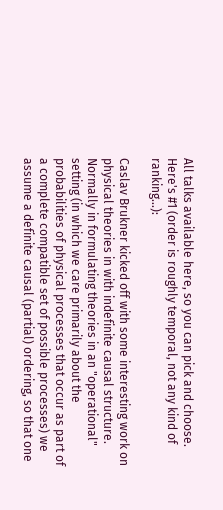All talks available here, so you can pick and choose. Here's #1 (order is roughly temporal, not any kind of ranking...):

Caslav Brukner kicked off with some interesting work on physical theories in with indefinite causal structure.  Normally in formulating theories in an "operational" setting (in which we care primarily about the probabilities of physical processes that occur as part of a complete compatible set of possible processes) we assume a definite causal (partial) ordering, so that one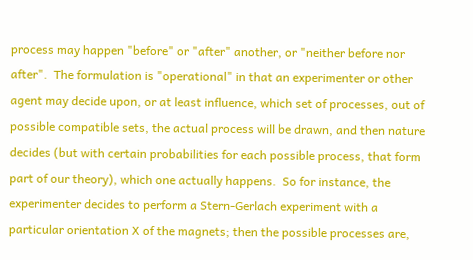process may happen "before" or "after" another, or "neither before nor after".  The formulation is "operational" in that an experimenter or other agent may decide upon, or at least influence, which set of processes, out of possible compatible sets, the actual process will be drawn, and then nature decides (but with certain probabilities for each possible process, that form part of our theory), which one actually happens.  So for instance, the experimenter decides to perform a Stern-Gerlach experiment with a particular orientation X of the magnets; then the possible processes are,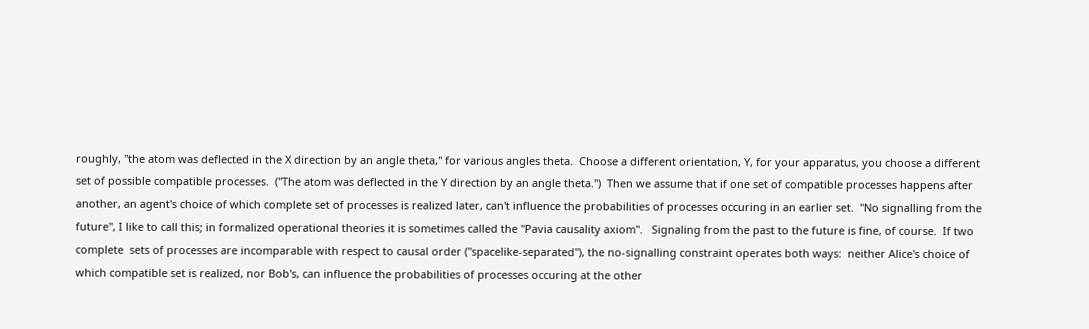roughly, "the atom was deflected in the X direction by an angle theta," for various angles theta.  Choose a different orientation, Y, for your apparatus, you choose a different set of possible compatible processes.  ("The atom was deflected in the Y direction by an angle theta.")  Then we assume that if one set of compatible processes happens after another, an agent's choice of which complete set of processes is realized later, can't influence the probabilities of processes occuring in an earlier set.  "No signalling from the future", I like to call this; in formalized operational theories it is sometimes called the "Pavia causality axiom".   Signaling from the past to the future is fine, of course.  If two complete  sets of processes are incomparable with respect to causal order ("spacelike-separated"), the no-signalling constraint operates both ways:  neither Alice's choice of which compatible set is realized, nor Bob's, can influence the probabilities of processes occuring at the other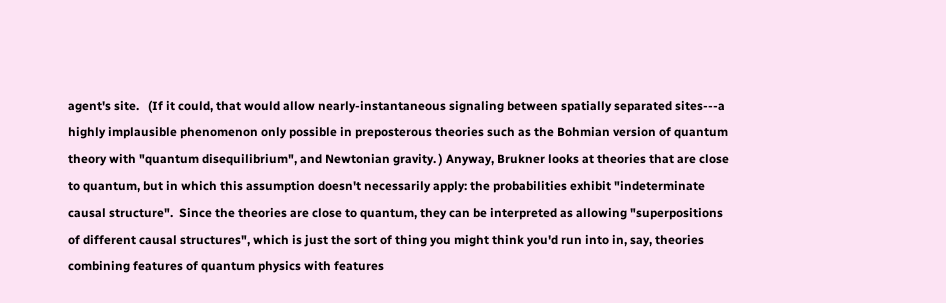agent's site.   (If it could, that would allow nearly-instantaneous signaling between spatially separated sites---a highly implausible phenomenon only possible in preposterous theories such as the Bohmian version of quantum theory with "quantum disequilibrium", and Newtonian gravity. ) Anyway, Brukner looks at theories that are close to quantum, but in which this assumption doesn't necessarily apply: the probabilities exhibit "indeterminate causal structure".  Since the theories are close to quantum, they can be interpreted as allowing "superpositions of different causal structures", which is just the sort of thing you might think you'd run into in, say, theories combining features of quantum physics with features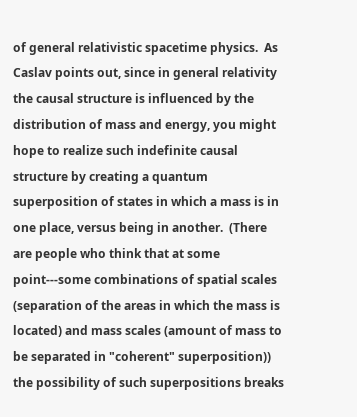of general relativistic spacetime physics.  As Caslav points out, since in general relativity the causal structure is influenced by the distribution of mass and energy, you might hope to realize such indefinite causal structure by creating a quantum superposition of states in which a mass is in one place, versus being in another.  (There are people who think that at some point---some combinations of spatial scales (separation of the areas in which the mass is located) and mass scales (amount of mass to be separated in "coherent" superposition)) the possibility of such superpositions breaks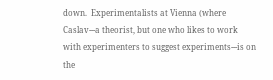down.  Experimentalists at Vienna (where Caslav---a theorist, but one who likes to work with experimenters to suggest experiments---is on the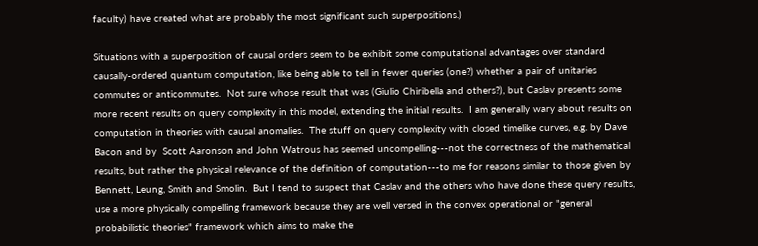faculty) have created what are probably the most significant such superpositions.)

Situations with a superposition of causal orders seem to be exhibit some computational advantages over standard causally-ordered quantum computation, like being able to tell in fewer queries (one?) whether a pair of unitaries commutes or anticommutes.  Not sure whose result that was (Giulio Chiribella and others?), but Caslav presents some more recent results on query complexity in this model, extending the initial results.  I am generally wary about results on computation in theories with causal anomalies.  The stuff on query complexity with closed timelike curves, e.g. by Dave Bacon and by  Scott Aaronson and John Watrous has seemed uncompelling---not the correctness of the mathematical results, but rather the physical relevance of the definition of computation---to me for reasons similar to those given by Bennett, Leung, Smith and Smolin.  But I tend to suspect that Caslav and the others who have done these query results, use a more physically compelling framework because they are well versed in the convex operational or "general probabilistic theories" framework which aims to make the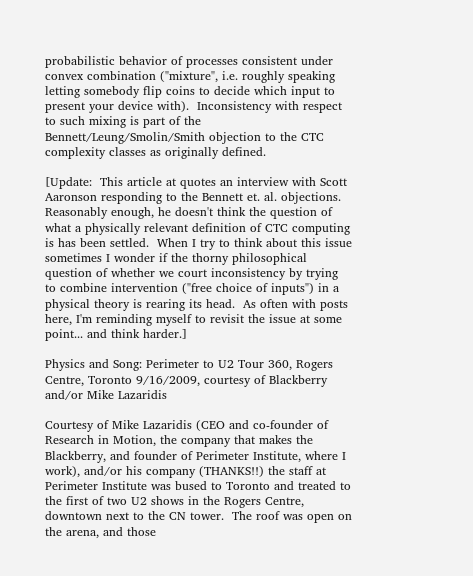probabilistic behavior of processes consistent under convex combination ("mixture", i.e. roughly speaking letting somebody flip coins to decide which input to present your device with).  Inconsistency with respect to such mixing is part of the Bennett/Leung/Smolin/Smith objection to the CTC complexity classes as originally defined.

[Update:  This article at quotes an interview with Scott Aaronson responding to the Bennett et. al. objections.  Reasonably enough, he doesn't think the question of what a physically relevant definition of CTC computing is has been settled.  When I try to think about this issue sometimes I wonder if the thorny philosophical question of whether we court inconsistency by trying to combine intervention ("free choice of inputs") in a physical theory is rearing its head.  As often with posts here, I'm reminding myself to revisit the issue at some point... and think harder.]

Physics and Song: Perimeter to U2 Tour 360, Rogers Centre, Toronto 9/16/2009, courtesy of Blackberry and/or Mike Lazaridis

Courtesy of Mike Lazaridis (CEO and co-founder of Research in Motion, the company that makes the Blackberry, and founder of Perimeter Institute, where I work), and/or his company (THANKS!!) the staff at Perimeter Institute was bused to Toronto and treated to the first of two U2 shows in the Rogers Centre, downtown next to the CN tower.  The roof was open on the arena, and those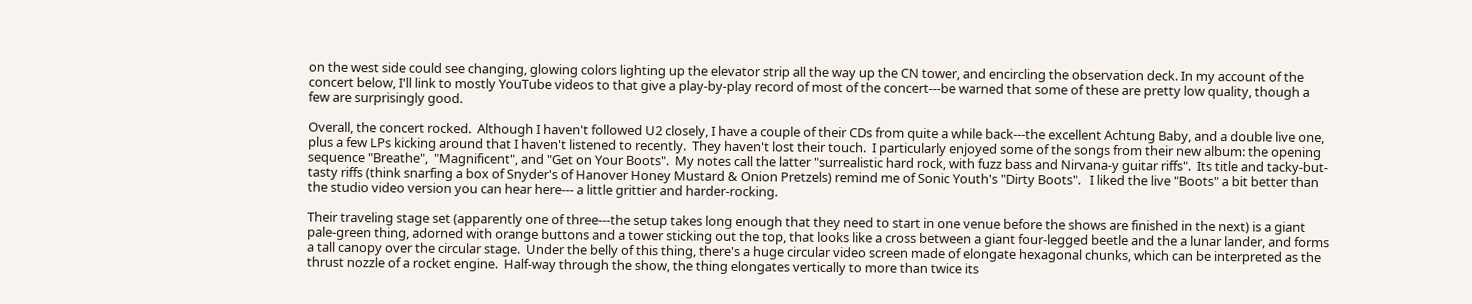on the west side could see changing, glowing colors lighting up the elevator strip all the way up the CN tower, and encircling the observation deck. In my account of the concert below, I'll link to mostly YouTube videos to that give a play-by-play record of most of the concert---be warned that some of these are pretty low quality, though a few are surprisingly good.

Overall, the concert rocked.  Although I haven't followed U2 closely, I have a couple of their CDs from quite a while back---the excellent Achtung Baby, and a double live one, plus a few LPs kicking around that I haven't listened to recently.  They haven't lost their touch.  I particularly enjoyed some of the songs from their new album: the opening sequence "Breathe",  "Magnificent", and "Get on Your Boots".  My notes call the latter "surrealistic hard rock, with fuzz bass and Nirvana-y guitar riffs".  Its title and tacky-but-tasty riffs (think snarfing a box of Snyder's of Hanover Honey Mustard & Onion Pretzels) remind me of Sonic Youth's "Dirty Boots".   I liked the live "Boots" a bit better than the studio video version you can hear here--- a little grittier and harder-rocking.

Their traveling stage set (apparently one of three---the setup takes long enough that they need to start in one venue before the shows are finished in the next) is a giant pale-green thing, adorned with orange buttons and a tower sticking out the top, that looks like a cross between a giant four-legged beetle and the a lunar lander, and forms a tall canopy over the circular stage.  Under the belly of this thing, there's a huge circular video screen made of elongate hexagonal chunks, which can be interpreted as the thrust nozzle of a rocket engine.  Half-way through the show, the thing elongates vertically to more than twice its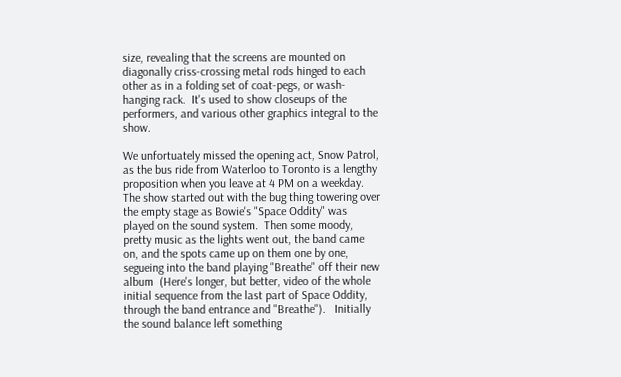size, revealing that the screens are mounted on diagonally criss-crossing metal rods hinged to each other as in a folding set of coat-pegs, or wash-hanging rack.  It's used to show closeups of the performers, and various other graphics integral to the show.

We unfortuately missed the opening act, Snow Patrol, as the bus ride from Waterloo to Toronto is a lengthy proposition when you leave at 4 PM on a weekday.  The show started out with the bug thing towering over the empty stage as Bowie's "Space Oddity" was played on the sound system.  Then some moody, pretty music as the lights went out, the band came on, and the spots came up on them one by one, segueing into the band playing "Breathe" off their new album  (Here's longer, but better, video of the whole initial sequence from the last part of Space Oddity, through the band entrance and "Breathe").   Initially the sound balance left something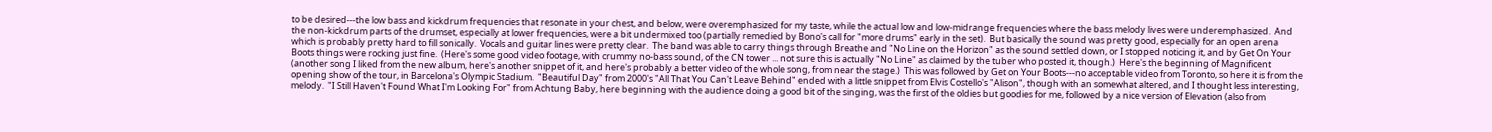to be desired---the low bass and kickdrum frequencies that resonate in your chest, and below, were overemphasized for my taste, while the actual low and low-midrange frequencies where the bass melody lives were underemphasized.  And the non-kickdrum parts of the drumset, especially at lower frequencies, were a bit undermixed too (partially remedied by Bono's call for "more drums" early in the set).  But basically the sound was pretty good, especially for an open arena which is probably pretty hard to fill sonically.  Vocals and guitar lines were pretty clear.  The band was able to carry things through Breathe and "No Line on the Horizon" as the sound settled down, or I stopped noticing it, and by Get On Your Boots things were rocking just fine.  (Here's some good video footage, with crummy no-bass sound, of the CN tower ... not sure this is actually "No Line" as claimed by the tuber who posted it, though.)  Here's the beginning of Magnificent (another song I liked from the new album, here's another snippet of it, and here's probably a better video of the whole song, from near the stage.)  This was followed by Get on Your Boots---no acceptable video from Toronto, so here it is from the opening show of the tour, in Barcelona's Olympic Stadium.  "Beautiful Day" from 2000's "All That You Can't Leave Behind" ended with a little snippet from Elvis Costello's "Alison", though with an somewhat altered, and I thought less interesting, melody.  "I Still Haven't Found What I'm Looking For" from Achtung Baby, here beginning with the audience doing a good bit of the singing, was the first of the oldies but goodies for me, followed by a nice version of Elevation (also from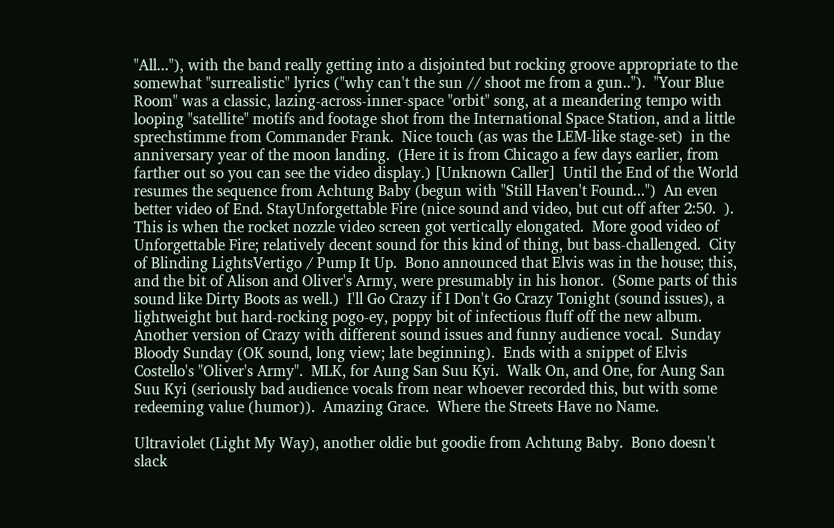"All..."), with the band really getting into a disjointed but rocking groove appropriate to the somewhat "surrealistic" lyrics ("why can't the sun // shoot me from a gun..").  "Your Blue Room" was a classic, lazing-across-inner-space "orbit" song, at a meandering tempo with looping "satellite" motifs and footage shot from the International Space Station, and a little sprechstimme from Commander Frank.  Nice touch (as was the LEM-like stage-set)  in the anniversary year of the moon landing.  (Here it is from Chicago a few days earlier, from farther out so you can see the video display.) [Unknown Caller]  Until the End of the World resumes the sequence from Achtung Baby (begun with "Still Haven't Found...")  An even better video of End. StayUnforgettable Fire (nice sound and video, but cut off after 2:50.  ).  This is when the rocket nozzle video screen got vertically elongated.  More good video of Unforgettable Fire; relatively decent sound for this kind of thing, but bass-challenged.  City of Blinding LightsVertigo / Pump It Up.  Bono announced that Elvis was in the house; this, and the bit of Alison and Oliver's Army, were presumably in his honor.  (Some parts of this sound like Dirty Boots as well.)  I'll Go Crazy if I Don't Go Crazy Tonight (sound issues), a lightweight but hard-rocking pogo-ey, poppy bit of infectious fluff off the new album.  Another version of Crazy with different sound issues and funny audience vocal.  Sunday Bloody Sunday (OK sound, long view; late beginning).  Ends with a snippet of Elvis Costello's "Oliver's Army".  MLK, for Aung San Suu Kyi.  Walk On, and One, for Aung San Suu Kyi (seriously bad audience vocals from near whoever recorded this, but with some redeeming value (humor)).  Amazing Grace.  Where the Streets Have no Name.

Ultraviolet (Light My Way), another oldie but goodie from Achtung Baby.  Bono doesn't slack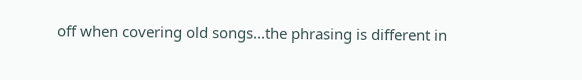off when covering old songs...the phrasing is different in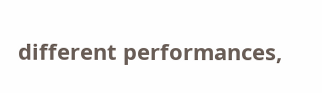different performances,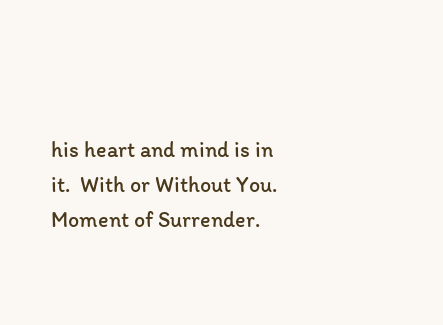his heart and mind is in it.  With or Without You.  Moment of Surrender.